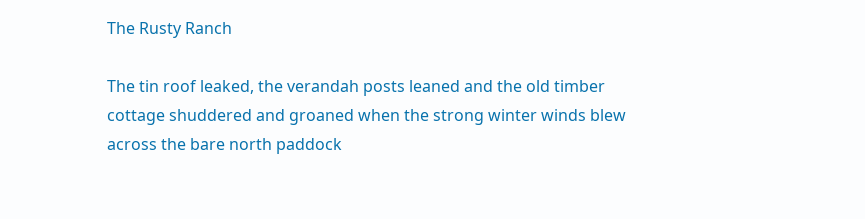The Rusty Ranch

The tin roof leaked, the verandah posts leaned and the old timber cottage shuddered and groaned when the strong winter winds blew across the bare north paddock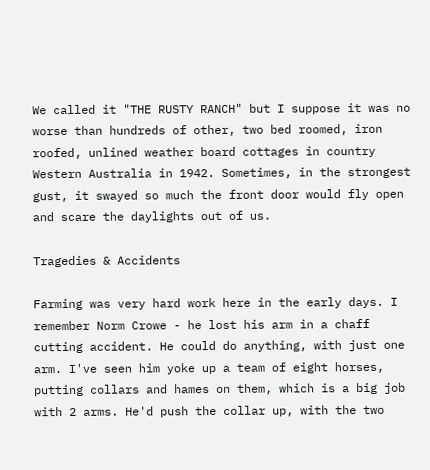We called it "THE RUSTY RANCH" but I suppose it was no worse than hundreds of other, two bed roomed, iron roofed, unlined weather board cottages in country Western Australia in 1942. Sometimes, in the strongest gust, it swayed so much the front door would fly open and scare the daylights out of us.

Tragedies & Accidents

Farming was very hard work here in the early days. I remember Norm Crowe - he lost his arm in a chaff cutting accident. He could do anything, with just one arm. I've seen him yoke up a team of eight horses, putting collars and hames on them, which is a big job with 2 arms. He'd push the collar up, with the two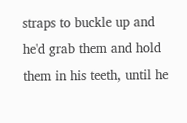straps to buckle up and he'd grab them and hold them in his teeth, until he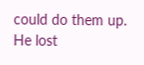could do them up. He lost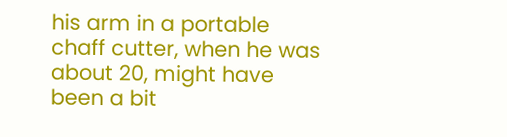his arm in a portable chaff cutter, when he was about 20, might have been a bit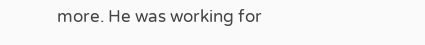more. He was working for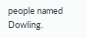people named Dowling.